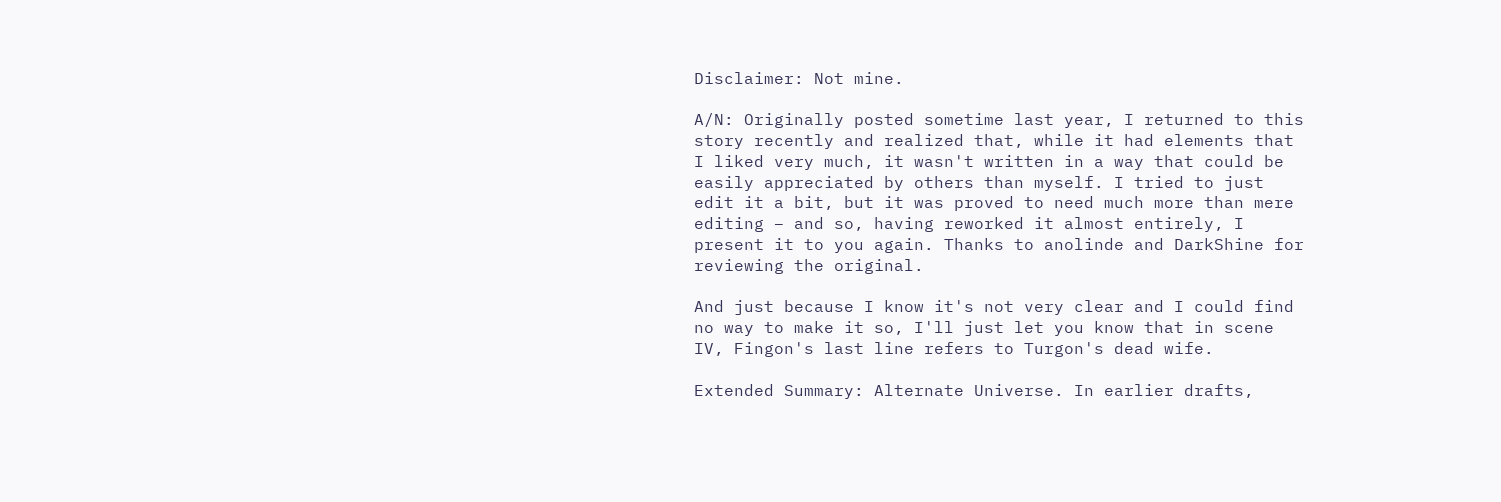Disclaimer: Not mine.

A/N: Originally posted sometime last year, I returned to this story recently and realized that, while it had elements that I liked very much, it wasn't written in a way that could be easily appreciated by others than myself. I tried to just edit it a bit, but it was proved to need much more than mere editing – and so, having reworked it almost entirely, I present it to you again. Thanks to anolinde and DarkShine for reviewing the original.

And just because I know it's not very clear and I could find no way to make it so, I'll just let you know that in scene IV, Fingon's last line refers to Turgon's dead wife.

Extended Summary: Alternate Universe. In earlier drafts,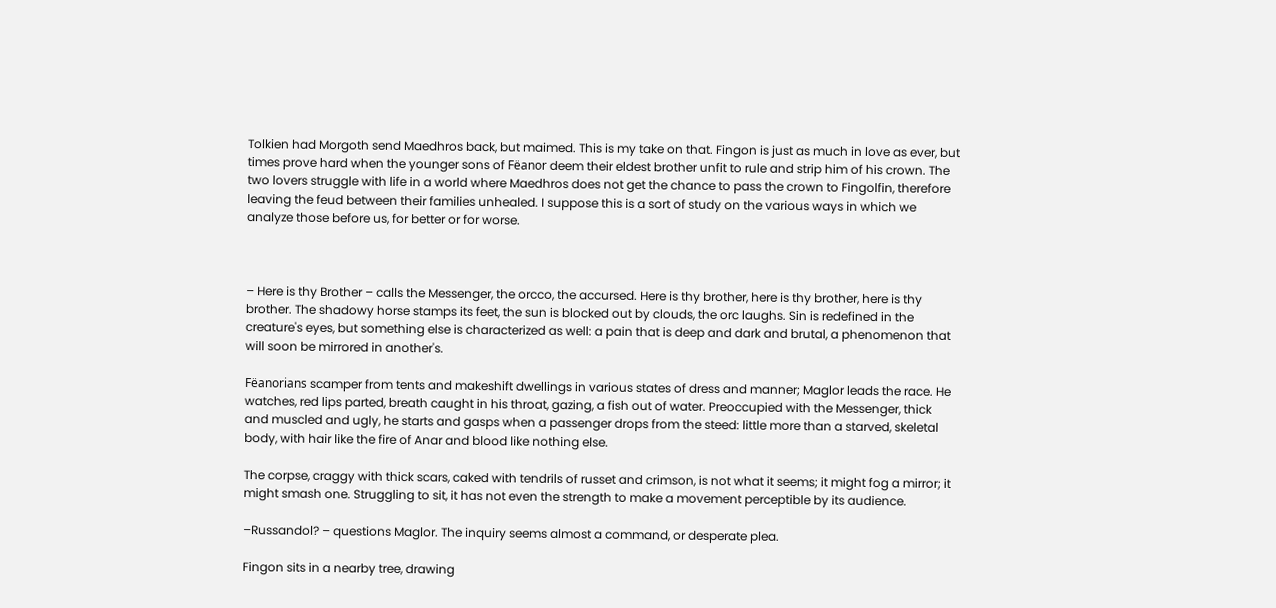Tolkien had Morgoth send Maedhros back, but maimed. This is my take on that. Fingon is just as much in love as ever, but times prove hard when the younger sons of Fëanor deem their eldest brother unfit to rule and strip him of his crown. The two lovers struggle with life in a world where Maedhros does not get the chance to pass the crown to Fingolfin, therefore leaving the feud between their families unhealed. I suppose this is a sort of study on the various ways in which we analyze those before us, for better or for worse.



– Here is thy Brother – calls the Messenger, the orcco, the accursed. Here is thy brother, here is thy brother, here is thy brother. The shadowy horse stamps its feet, the sun is blocked out by clouds, the orc laughs. Sin is redefined in the creature's eyes, but something else is characterized as well: a pain that is deep and dark and brutal, a phenomenon that will soon be mirrored in another's.

Fëanorians scamper from tents and makeshift dwellings in various states of dress and manner; Maglor leads the race. He watches, red lips parted, breath caught in his throat, gazing, a fish out of water. Preoccupied with the Messenger, thick and muscled and ugly, he starts and gasps when a passenger drops from the steed: little more than a starved, skeletal body, with hair like the fire of Anar and blood like nothing else.

The corpse, craggy with thick scars, caked with tendrils of russet and crimson, is not what it seems; it might fog a mirror; it might smash one. Struggling to sit, it has not even the strength to make a movement perceptible by its audience.

–Russandol? – questions Maglor. The inquiry seems almost a command, or desperate plea.

Fingon sits in a nearby tree, drawing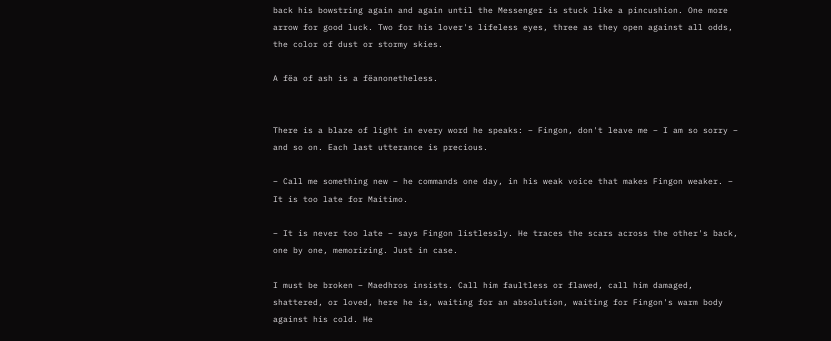back his bowstring again and again until the Messenger is stuck like a pincushion. One more arrow for good luck. Two for his lover's lifeless eyes, three as they open against all odds, the color of dust or stormy skies.

A fëa of ash is a fëanonetheless.


There is a blaze of light in every word he speaks: – Fingon, don't leave me – I am so sorry – and so on. Each last utterance is precious.

– Call me something new – he commands one day, in his weak voice that makes Fingon weaker. – It is too late for Maitimo.

– It is never too late – says Fingon listlessly. He traces the scars across the other's back, one by one, memorizing. Just in case.

I must be broken – Maedhros insists. Call him faultless or flawed, call him damaged, shattered, or loved, here he is, waiting for an absolution, waiting for Fingon's warm body against his cold. He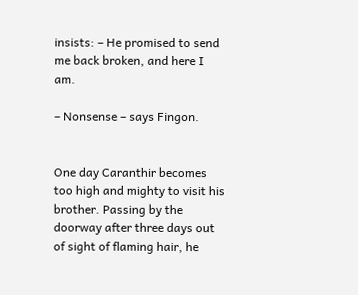insists: – He promised to send me back broken, and here I am.

– Nonsense – says Fingon.


One day Caranthir becomes too high and mighty to visit his brother. Passing by the doorway after three days out of sight of flaming hair, he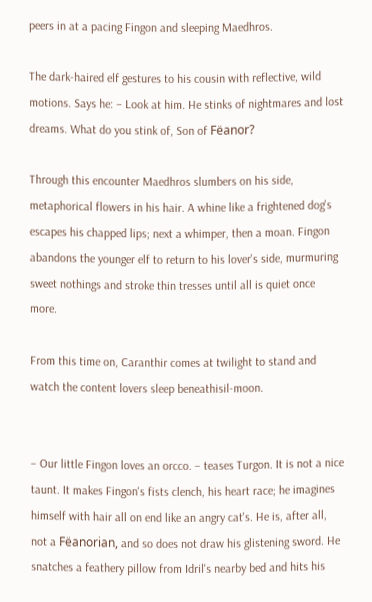peers in at a pacing Fingon and sleeping Maedhros.

The dark-haired elf gestures to his cousin with reflective, wild motions. Says he: – Look at him. He stinks of nightmares and lost dreams. What do you stink of, Son of Fëanor?

Through this encounter Maedhros slumbers on his side, metaphorical flowers in his hair. A whine like a frightened dog's escapes his chapped lips; next a whimper, then a moan. Fingon abandons the younger elf to return to his lover's side, murmuring sweet nothings and stroke thin tresses until all is quiet once more.

From this time on, Caranthir comes at twilight to stand and watch the content lovers sleep beneathisil-moon.


– Our little Fingon loves an orcco. – teases Turgon. It is not a nice taunt. It makes Fingon's fists clench, his heart race; he imagines himself with hair all on end like an angry cat's. He is, after all, not a Fëanorian, and so does not draw his glistening sword. He snatches a feathery pillow from Idril's nearby bed and hits his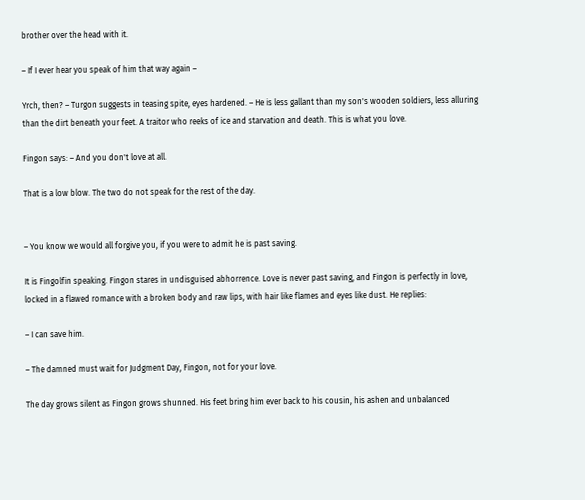brother over the head with it.

– If I ever hear you speak of him that way again –

Yrch, then? – Turgon suggests in teasing spite, eyes hardened. – He is less gallant than my son's wooden soldiers, less alluring than the dirt beneath your feet. A traitor who reeks of ice and starvation and death. This is what you love.

Fingon says: – And you don't love at all.

That is a low blow. The two do not speak for the rest of the day.


– You know we would all forgive you, if you were to admit he is past saving.

It is Fingolfin speaking. Fingon stares in undisguised abhorrence. Love is never past saving, and Fingon is perfectly in love, locked in a flawed romance with a broken body and raw lips, with hair like flames and eyes like dust. He replies:

– I can save him.

– The damned must wait for Judgment Day, Fingon, not for your love.

The day grows silent as Fingon grows shunned. His feet bring him ever back to his cousin, his ashen and unbalanced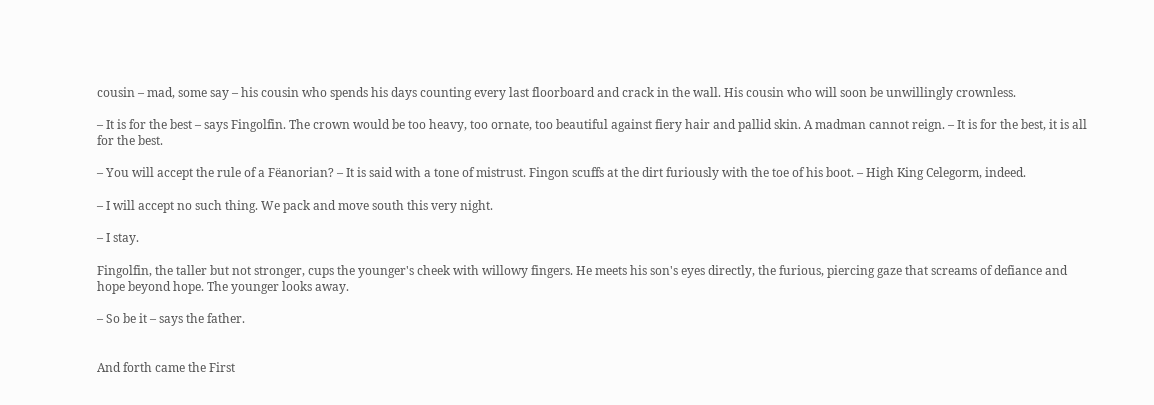cousin – mad, some say – his cousin who spends his days counting every last floorboard and crack in the wall. His cousin who will soon be unwillingly crownless.

– It is for the best – says Fingolfin. The crown would be too heavy, too ornate, too beautiful against fiery hair and pallid skin. A madman cannot reign. – It is for the best, it is all for the best.

– You will accept the rule of a Fëanorian? – It is said with a tone of mistrust. Fingon scuffs at the dirt furiously with the toe of his boot. – High King Celegorm, indeed.

– I will accept no such thing. We pack and move south this very night.

– I stay.

Fingolfin, the taller but not stronger, cups the younger's cheek with willowy fingers. He meets his son's eyes directly, the furious, piercing gaze that screams of defiance and hope beyond hope. The younger looks away.

– So be it – says the father.


And forth came the First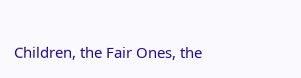Children, the Fair Ones, the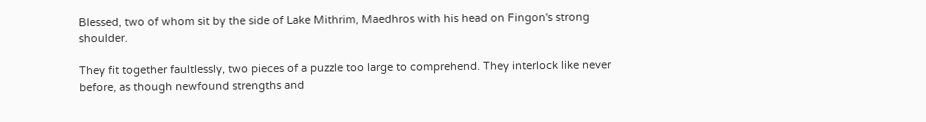Blessed, two of whom sit by the side of Lake Mithrim, Maedhros with his head on Fingon's strong shoulder.

They fit together faultlessly, two pieces of a puzzle too large to comprehend. They interlock like never before, as though newfound strengths and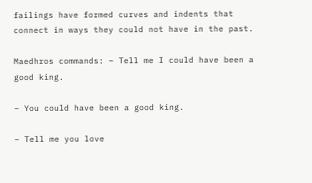failings have formed curves and indents that connect in ways they could not have in the past.

Maedhros commands: – Tell me I could have been a good king.

– You could have been a good king.

– Tell me you love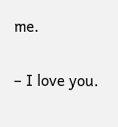me.

– I love you.